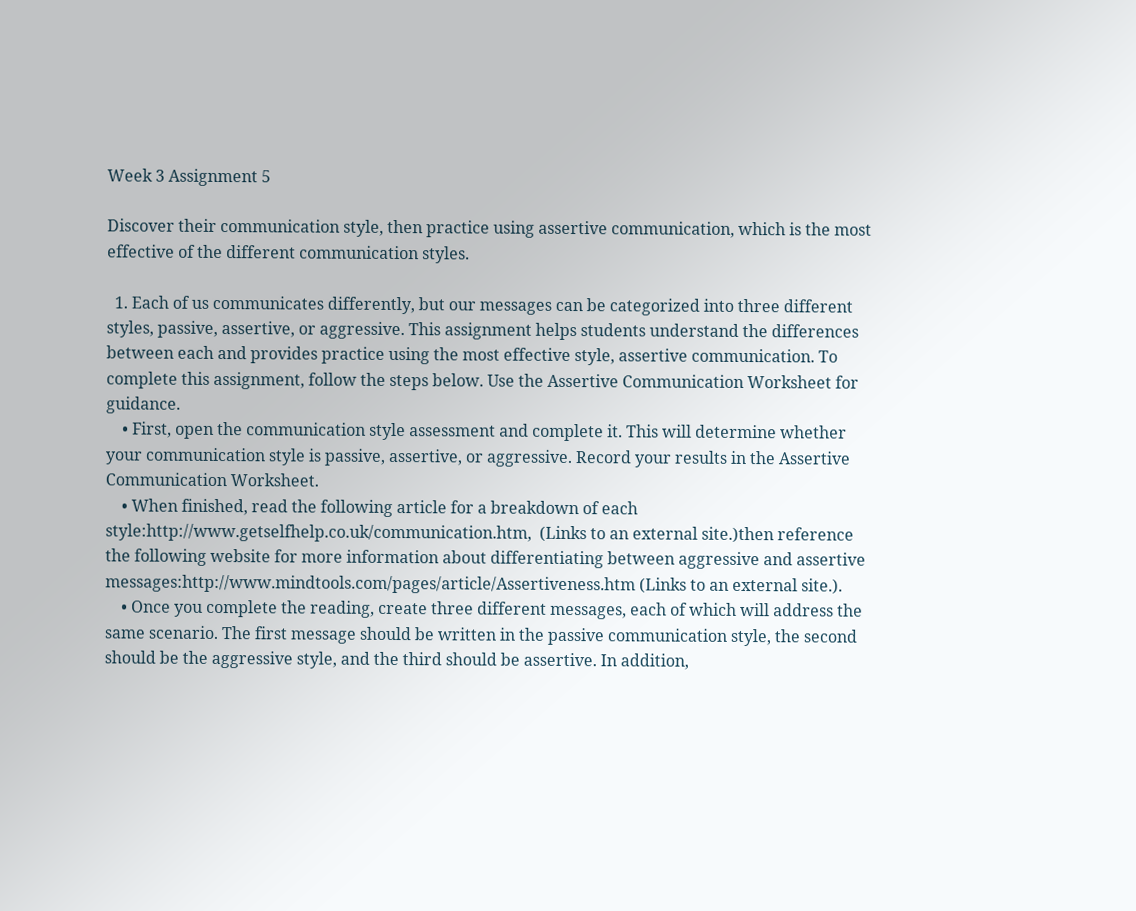Week 3 Assignment 5

Discover their communication style, then practice using assertive communication, which is the most effective of the different communication styles.

  1. Each of us communicates differently, but our messages can be categorized into three different styles, passive, assertive, or aggressive. This assignment helps students understand the differences between each and provides practice using the most effective style, assertive communication. To complete this assignment, follow the steps below. Use the Assertive Communication Worksheet for guidance.
    • First, open the communication style assessment and complete it. This will determine whether your communication style is passive, assertive, or aggressive. Record your results in the Assertive Communication Worksheet.
    • When finished, read the following article for a breakdown of each style:http://www.getselfhelp.co.uk/communication.htm,  (Links to an external site.)then reference the following website for more information about differentiating between aggressive and assertive messages:http://www.mindtools.com/pages/article/Assertiveness.htm (Links to an external site.).
    • Once you complete the reading, create three different messages, each of which will address the same scenario. The first message should be written in the passive communication style, the second should be the aggressive style, and the third should be assertive. In addition,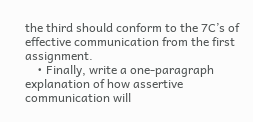the third should conform to the 7C’s of effective communication from the first assignment.
    • Finally, write a one-paragraph explanation of how assertive communication will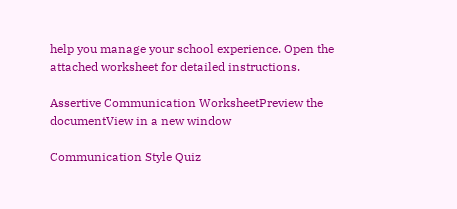help you manage your school experience. Open the attached worksheet for detailed instructions.

Assertive Communication WorksheetPreview the documentView in a new window

Communication Style Quiz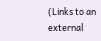(Links to an external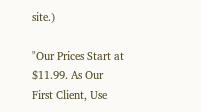site.)

"Our Prices Start at $11.99. As Our First Client, Use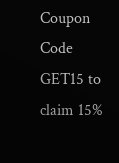Coupon Code GET15 to claim 15%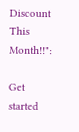Discount This Month!!":

Get started